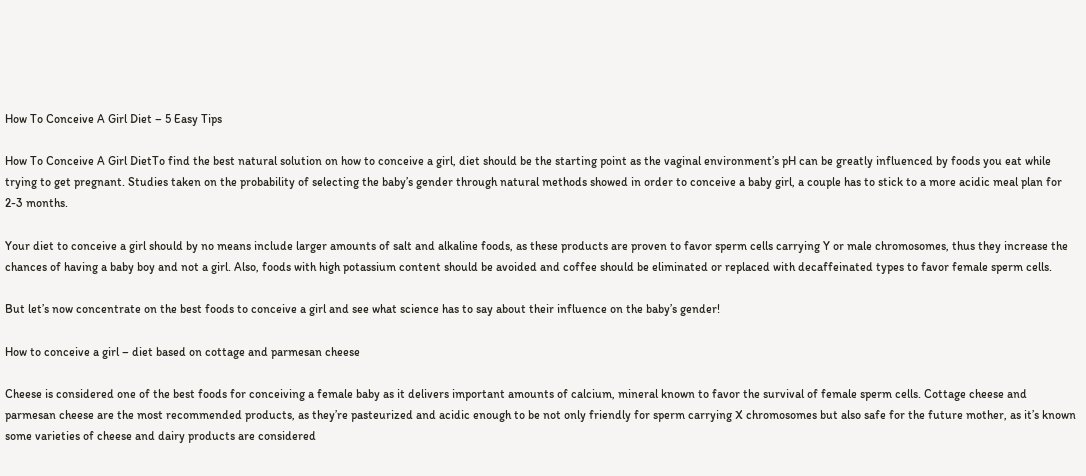How To Conceive A Girl Diet – 5 Easy Tips

How To Conceive A Girl DietTo find the best natural solution on how to conceive a girl, diet should be the starting point as the vaginal environment’s pH can be greatly influenced by foods you eat while trying to get pregnant. Studies taken on the probability of selecting the baby’s gender through natural methods showed in order to conceive a baby girl, a couple has to stick to a more acidic meal plan for 2-3 months.

Your diet to conceive a girl should by no means include larger amounts of salt and alkaline foods, as these products are proven to favor sperm cells carrying Y or male chromosomes, thus they increase the chances of having a baby boy and not a girl. Also, foods with high potassium content should be avoided and coffee should be eliminated or replaced with decaffeinated types to favor female sperm cells.

But let’s now concentrate on the best foods to conceive a girl and see what science has to say about their influence on the baby’s gender!

How to conceive a girl – diet based on cottage and parmesan cheese

Cheese is considered one of the best foods for conceiving a female baby as it delivers important amounts of calcium, mineral known to favor the survival of female sperm cells. Cottage cheese and parmesan cheese are the most recommended products, as they’re pasteurized and acidic enough to be not only friendly for sperm carrying X chromosomes but also safe for the future mother, as it’s known some varieties of cheese and dairy products are considered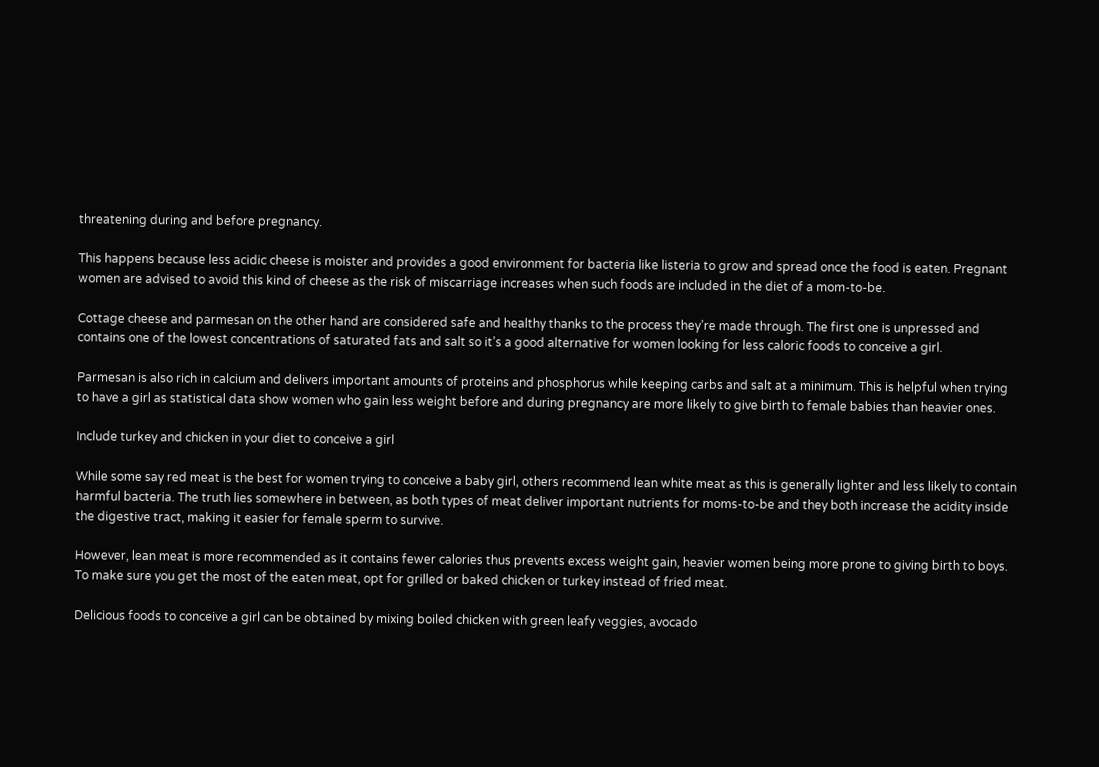threatening during and before pregnancy.

This happens because less acidic cheese is moister and provides a good environment for bacteria like listeria to grow and spread once the food is eaten. Pregnant women are advised to avoid this kind of cheese as the risk of miscarriage increases when such foods are included in the diet of a mom-to-be.

Cottage cheese and parmesan on the other hand are considered safe and healthy thanks to the process they’re made through. The first one is unpressed and contains one of the lowest concentrations of saturated fats and salt so it’s a good alternative for women looking for less caloric foods to conceive a girl.

Parmesan is also rich in calcium and delivers important amounts of proteins and phosphorus while keeping carbs and salt at a minimum. This is helpful when trying to have a girl as statistical data show women who gain less weight before and during pregnancy are more likely to give birth to female babies than heavier ones.

Include turkey and chicken in your diet to conceive a girl

While some say red meat is the best for women trying to conceive a baby girl, others recommend lean white meat as this is generally lighter and less likely to contain harmful bacteria. The truth lies somewhere in between, as both types of meat deliver important nutrients for moms-to-be and they both increase the acidity inside the digestive tract, making it easier for female sperm to survive.

However, lean meat is more recommended as it contains fewer calories thus prevents excess weight gain, heavier women being more prone to giving birth to boys. To make sure you get the most of the eaten meat, opt for grilled or baked chicken or turkey instead of fried meat.

Delicious foods to conceive a girl can be obtained by mixing boiled chicken with green leafy veggies, avocado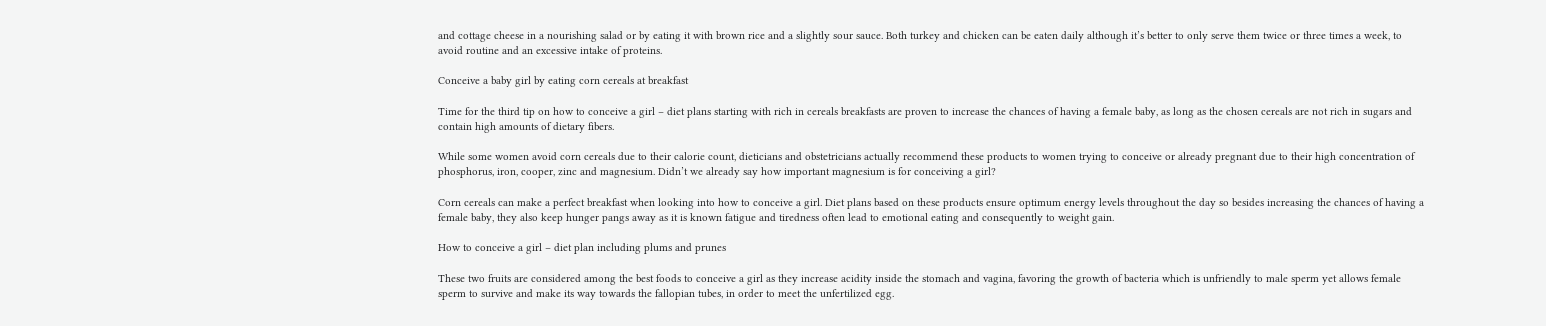and cottage cheese in a nourishing salad or by eating it with brown rice and a slightly sour sauce. Both turkey and chicken can be eaten daily although it’s better to only serve them twice or three times a week, to avoid routine and an excessive intake of proteins.

Conceive a baby girl by eating corn cereals at breakfast

Time for the third tip on how to conceive a girl – diet plans starting with rich in cereals breakfasts are proven to increase the chances of having a female baby, as long as the chosen cereals are not rich in sugars and contain high amounts of dietary fibers.

While some women avoid corn cereals due to their calorie count, dieticians and obstetricians actually recommend these products to women trying to conceive or already pregnant due to their high concentration of phosphorus, iron, cooper, zinc and magnesium. Didn’t we already say how important magnesium is for conceiving a girl?

Corn cereals can make a perfect breakfast when looking into how to conceive a girl. Diet plans based on these products ensure optimum energy levels throughout the day so besides increasing the chances of having a female baby, they also keep hunger pangs away as it is known fatigue and tiredness often lead to emotional eating and consequently to weight gain.

How to conceive a girl – diet plan including plums and prunes

These two fruits are considered among the best foods to conceive a girl as they increase acidity inside the stomach and vagina, favoring the growth of bacteria which is unfriendly to male sperm yet allows female sperm to survive and make its way towards the fallopian tubes, in order to meet the unfertilized egg.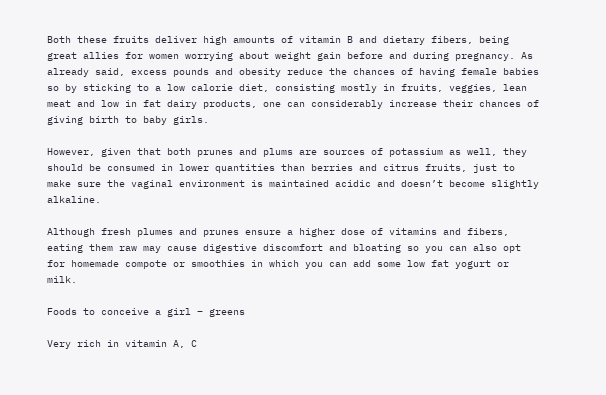Both these fruits deliver high amounts of vitamin B and dietary fibers, being great allies for women worrying about weight gain before and during pregnancy. As already said, excess pounds and obesity reduce the chances of having female babies so by sticking to a low calorie diet, consisting mostly in fruits, veggies, lean meat and low in fat dairy products, one can considerably increase their chances of giving birth to baby girls.

However, given that both prunes and plums are sources of potassium as well, they should be consumed in lower quantities than berries and citrus fruits, just to make sure the vaginal environment is maintained acidic and doesn’t become slightly alkaline.

Although fresh plumes and prunes ensure a higher dose of vitamins and fibers, eating them raw may cause digestive discomfort and bloating so you can also opt for homemade compote or smoothies in which you can add some low fat yogurt or milk.

Foods to conceive a girl – greens

Very rich in vitamin A, C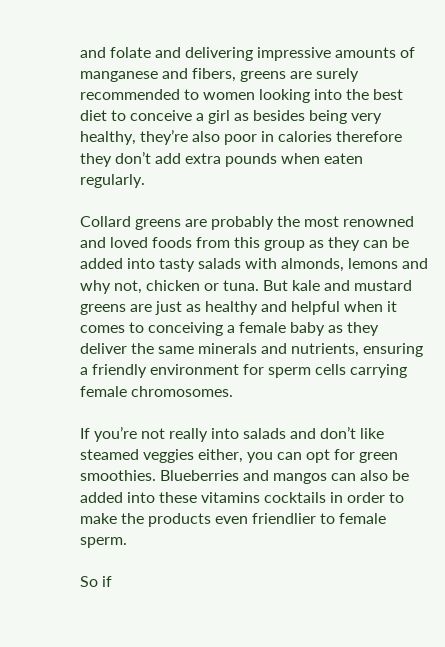and folate and delivering impressive amounts of manganese and fibers, greens are surely recommended to women looking into the best diet to conceive a girl as besides being very healthy, they’re also poor in calories therefore they don’t add extra pounds when eaten regularly.

Collard greens are probably the most renowned and loved foods from this group as they can be added into tasty salads with almonds, lemons and why not, chicken or tuna. But kale and mustard greens are just as healthy and helpful when it comes to conceiving a female baby as they deliver the same minerals and nutrients, ensuring a friendly environment for sperm cells carrying female chromosomes.

If you’re not really into salads and don’t like steamed veggies either, you can opt for green smoothies. Blueberries and mangos can also be added into these vitamins cocktails in order to make the products even friendlier to female sperm.

So if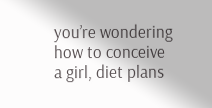you’re wondering how to conceive a girl, diet plans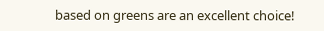based on greens are an excellent choice!